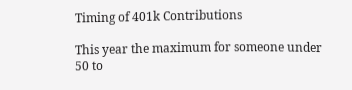Timing of 401k Contributions

This year the maximum for someone under 50 to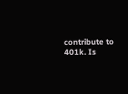contribute to 401k. Is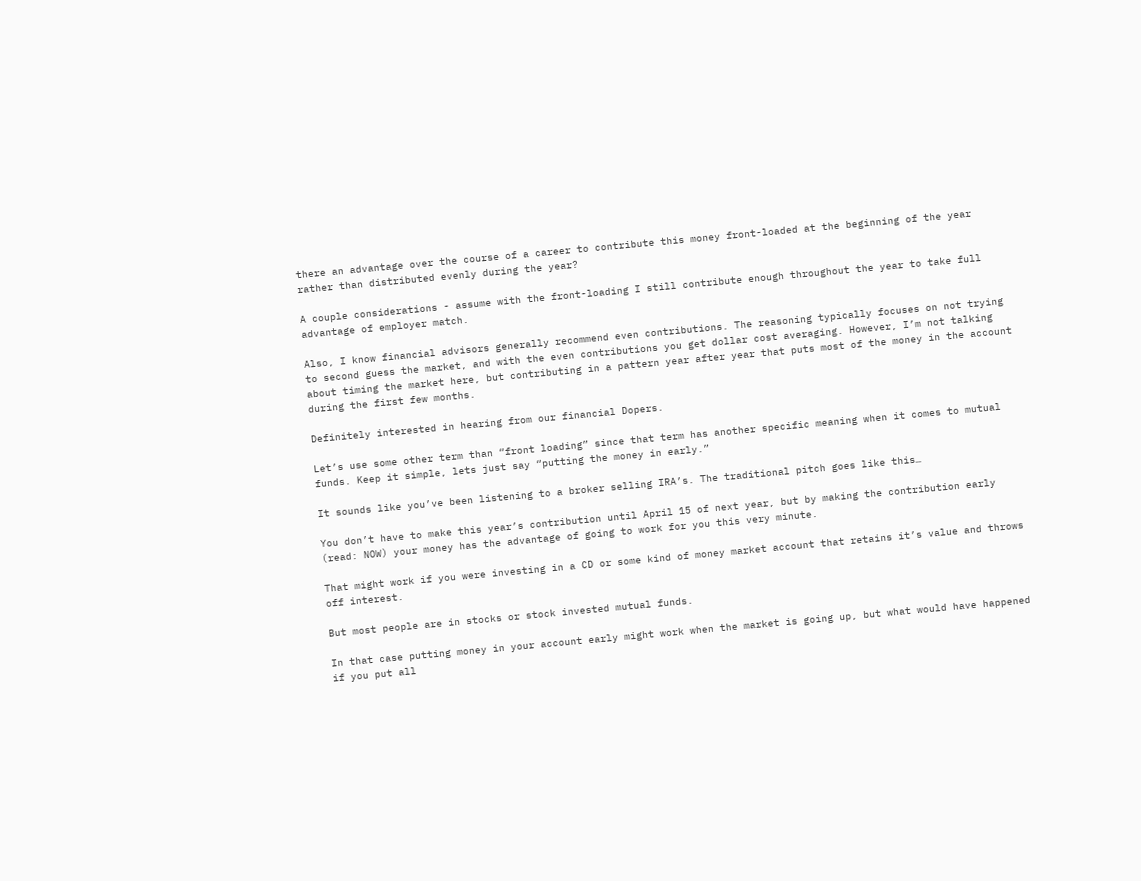there an advantage over the course of a career to contribute this money front-loaded at the beginning of the year rather than distributed evenly during the year?

A couple considerations - assume with the front-loading I still contribute enough throughout the year to take full advantage of employer match.

Also, I know financial advisors generally recommend even contributions. The reasoning typically focuses on not trying to second guess the market, and with the even contributions you get dollar cost averaging. However, I’m not talking about timing the market here, but contributing in a pattern year after year that puts most of the money in the account during the first few months.

Definitely interested in hearing from our financial Dopers.

Let’s use some other term than “front loading” since that term has another specific meaning when it comes to mutual funds. Keep it simple, lets just say “putting the money in early.”

It sounds like you’ve been listening to a broker selling IRA’s. The traditional pitch goes like this…

You don’t have to make this year’s contribution until April 15 of next year, but by making the contribution early (read: NOW) your money has the advantage of going to work for you this very minute.

That might work if you were investing in a CD or some kind of money market account that retains it’s value and throws off interest.

But most people are in stocks or stock invested mutual funds.

In that case putting money in your account early might work when the market is going up, but what would have happened if you put all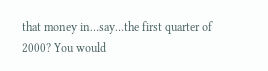that money in…say…the first quarter of 2000? You would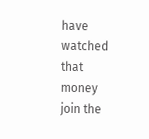have watched that money join the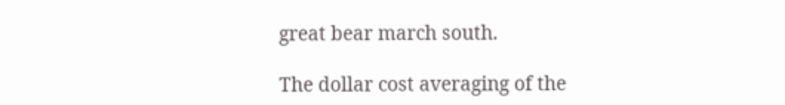great bear march south.

The dollar cost averaging of the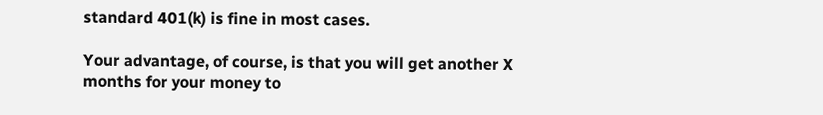standard 401(k) is fine in most cases.

Your advantage, of course, is that you will get another X months for your money to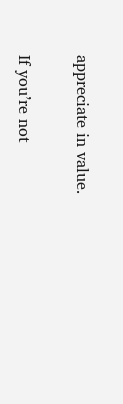appreciate in value.

If you’re not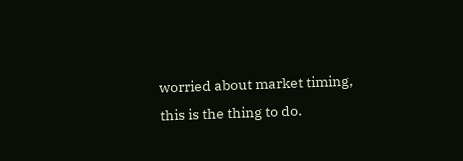worried about market timing, this is the thing to do.